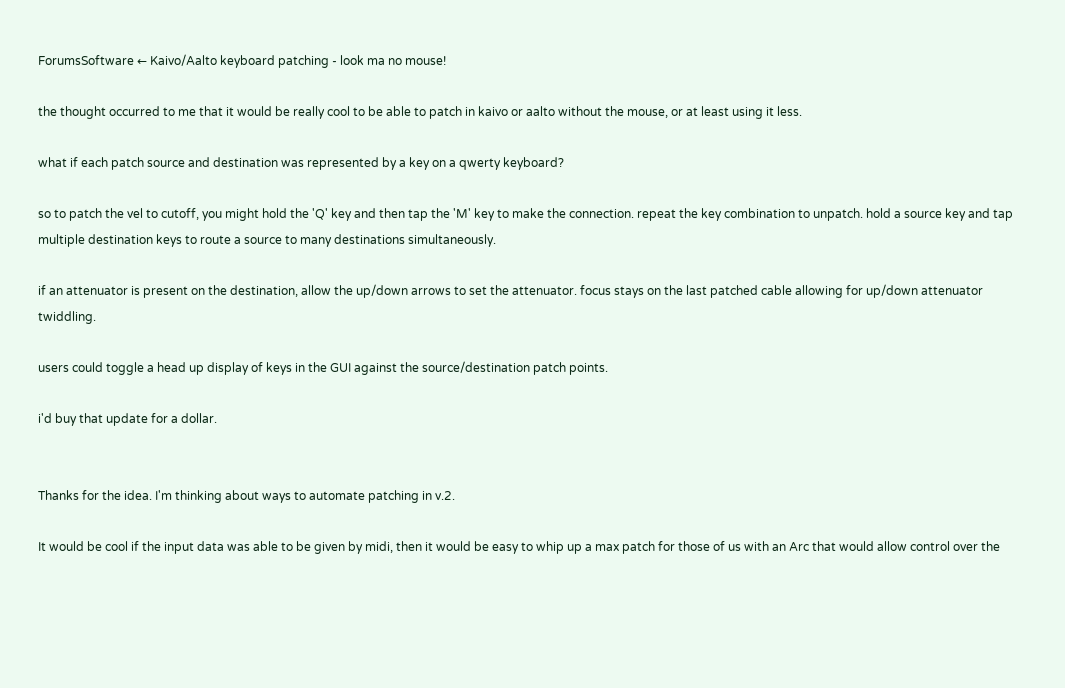ForumsSoftware ← Kaivo/Aalto keyboard patching - look ma no mouse!

the thought occurred to me that it would be really cool to be able to patch in kaivo or aalto without the mouse, or at least using it less.

what if each patch source and destination was represented by a key on a qwerty keyboard?

so to patch the vel to cutoff, you might hold the 'Q' key and then tap the 'M' key to make the connection. repeat the key combination to unpatch. hold a source key and tap multiple destination keys to route a source to many destinations simultaneously.

if an attenuator is present on the destination, allow the up/down arrows to set the attenuator. focus stays on the last patched cable allowing for up/down attenuator twiddling.

users could toggle a head up display of keys in the GUI against the source/destination patch points.

i'd buy that update for a dollar.


Thanks for the idea. I'm thinking about ways to automate patching in v.2.

It would be cool if the input data was able to be given by midi, then it would be easy to whip up a max patch for those of us with an Arc that would allow control over the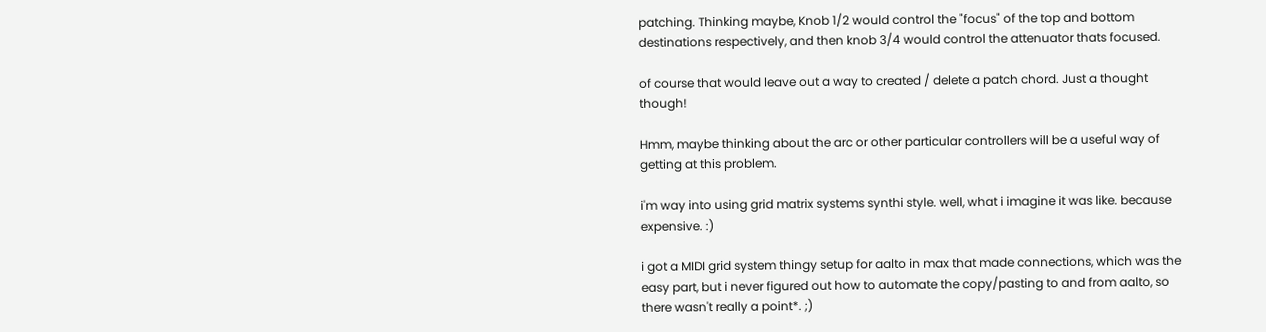patching. Thinking maybe, Knob 1/2 would control the "focus" of the top and bottom destinations respectively, and then knob 3/4 would control the attenuator thats focused.

of course that would leave out a way to created / delete a patch chord. Just a thought though!

Hmm, maybe thinking about the arc or other particular controllers will be a useful way of getting at this problem.

i'm way into using grid matrix systems synthi style. well, what i imagine it was like. because expensive. :)

i got a MIDI grid system thingy setup for aalto in max that made connections, which was the easy part, but i never figured out how to automate the copy/pasting to and from aalto, so there wasn't really a point*. ;)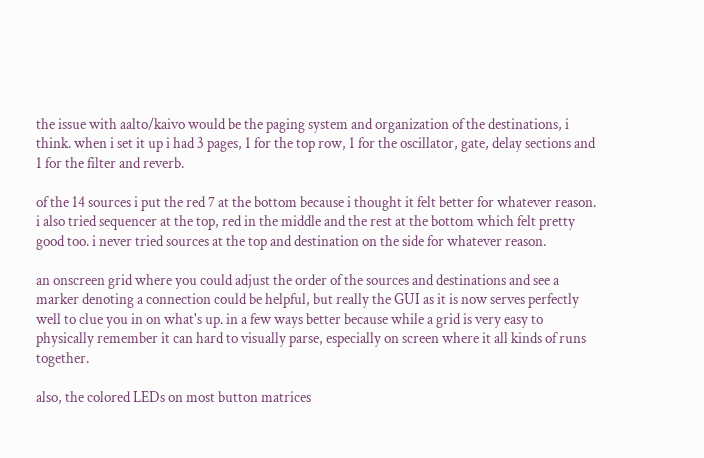the issue with aalto/kaivo would be the paging system and organization of the destinations, i think. when i set it up i had 3 pages, 1 for the top row, 1 for the oscillator, gate, delay sections and 1 for the filter and reverb.

of the 14 sources i put the red 7 at the bottom because i thought it felt better for whatever reason. i also tried sequencer at the top, red in the middle and the rest at the bottom which felt pretty good too. i never tried sources at the top and destination on the side for whatever reason.

an onscreen grid where you could adjust the order of the sources and destinations and see a marker denoting a connection could be helpful, but really the GUI as it is now serves perfectly well to clue you in on what's up. in a few ways better because while a grid is very easy to physically remember it can hard to visually parse, especially on screen where it all kinds of runs together.

also, the colored LEDs on most button matrices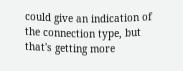could give an indication of the connection type, but that's getting more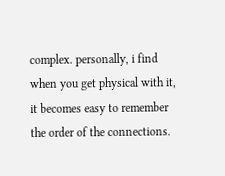complex. personally, i find when you get physical with it, it becomes easy to remember the order of the connections.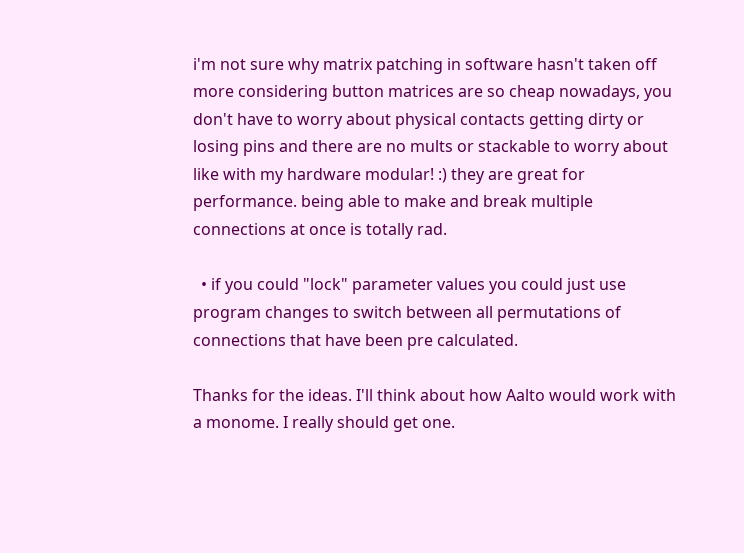i'm not sure why matrix patching in software hasn't taken off more considering button matrices are so cheap nowadays, you don't have to worry about physical contacts getting dirty or losing pins and there are no mults or stackable to worry about like with my hardware modular! :) they are great for performance. being able to make and break multiple connections at once is totally rad.

  • if you could "lock" parameter values you could just use program changes to switch between all permutations of connections that have been pre calculated.

Thanks for the ideas. I'll think about how Aalto would work with a monome. I really should get one.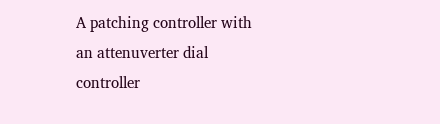A patching controller with an attenuverter dial controller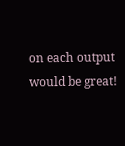on each output would be great!